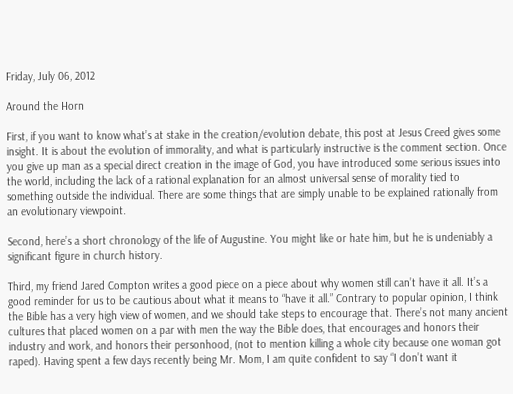Friday, July 06, 2012

Around the Horn

First, if you want to know what’s at stake in the creation/evolution debate, this post at Jesus Creed gives some insight. It is about the evolution of immorality, and what is particularly instructive is the comment section. Once you give up man as a special direct creation in the image of God, you have introduced some serious issues into the world, including the lack of a rational explanation for an almost universal sense of morality tied to something outside the individual. There are some things that are simply unable to be explained rationally from an evolutionary viewpoint.

Second, here’s a short chronology of the life of Augustine. You might like or hate him, but he is undeniably a significant figure in church history.

Third, my friend Jared Compton writes a good piece on a piece about why women still can’t have it all. It’s a good reminder for us to be cautious about what it means to “have it all.” Contrary to popular opinion, I think the Bible has a very high view of women, and we should take steps to encourage that. There’s not many ancient cultures that placed women on a par with men the way the Bible does, that encourages and honors their industry and work, and honors their personhood, (not to mention killing a whole city because one woman got raped). Having spent a few days recently being Mr. Mom, I am quite confident to say “I don’t want it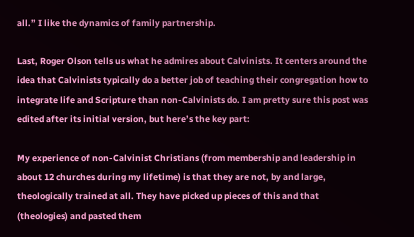all.” I like the dynamics of family partnership.

Last, Roger Olson tells us what he admires about Calvinists. It centers around the idea that Calvinists typically do a better job of teaching their congregation how to integrate life and Scripture than non-Calvinists do. I am pretty sure this post was edited after its initial version, but here’s the key part:

My experience of non-Calvinist Christians (from membership and leadership in about 12 churches during my lifetime) is that they are not, by and large, theologically trained at all. They have picked up pieces of this and that (theologies) and pasted them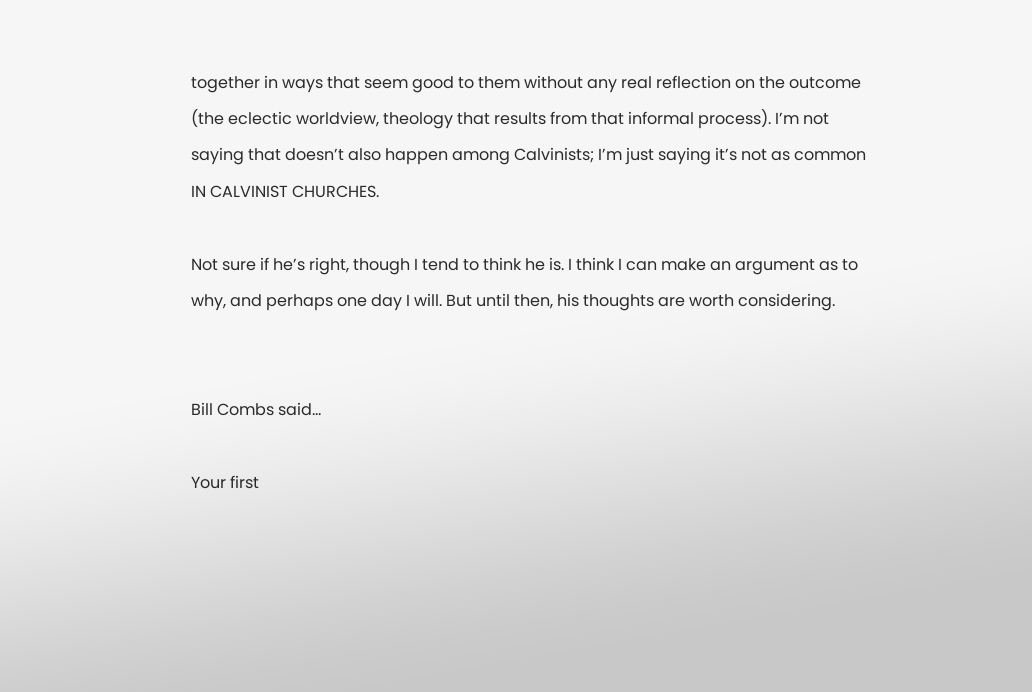together in ways that seem good to them without any real reflection on the outcome (the eclectic worldview, theology that results from that informal process). I’m not saying that doesn’t also happen among Calvinists; I’m just saying it’s not as common IN CALVINIST CHURCHES.

Not sure if he’s right, though I tend to think he is. I think I can make an argument as to why, and perhaps one day I will. But until then, his thoughts are worth considering.


Bill Combs said...

Your first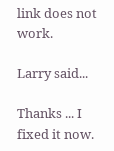link does not work.

Larry said...

Thanks ... I fixed it now.